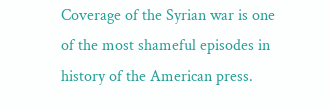Coverage of the Syrian war is one of the most shameful episodes in history of the American press.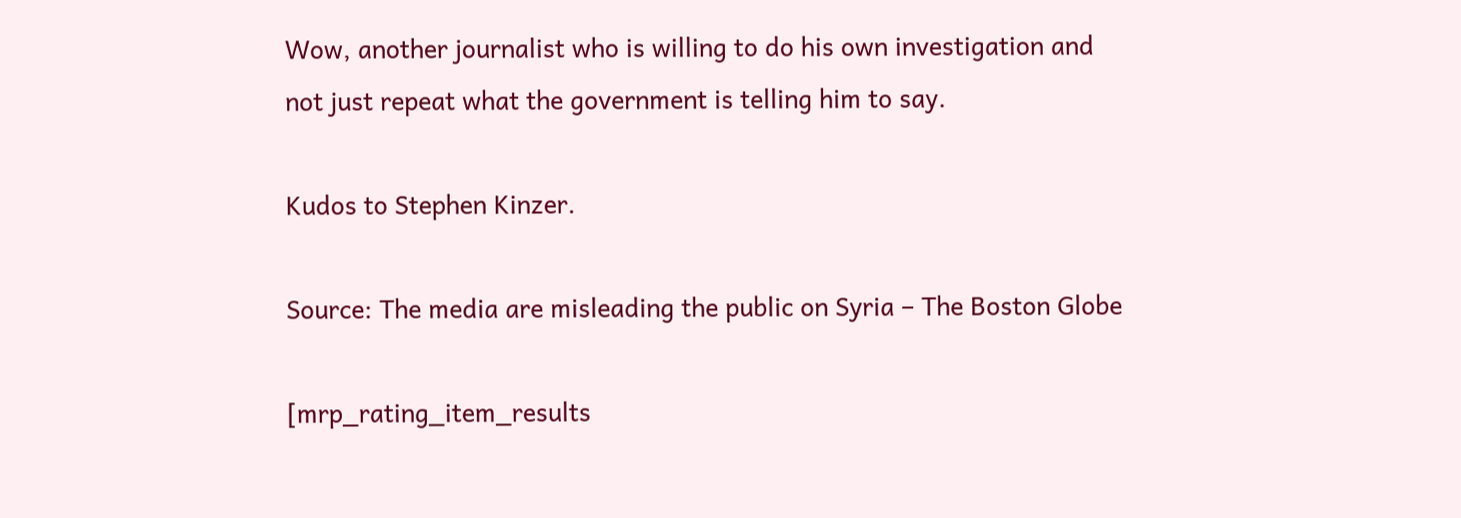Wow, another journalist who is willing to do his own investigation and not just repeat what the government is telling him to say.

Kudos to Stephen Kinzer.

Source: The media are misleading the public on Syria – The Boston Globe

[mrp_rating_item_results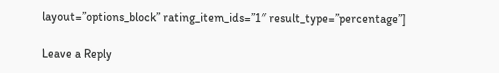layout=”options_block” rating_item_ids=”1″ result_type=”percentage”]

Leave a Reply